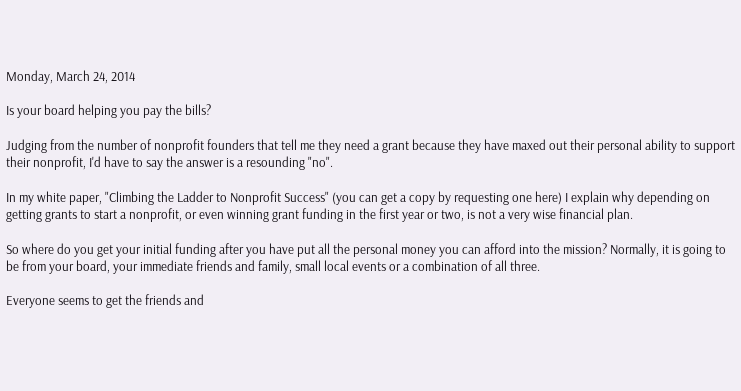Monday, March 24, 2014

Is your board helping you pay the bills?

Judging from the number of nonprofit founders that tell me they need a grant because they have maxed out their personal ability to support their nonprofit, I'd have to say the answer is a resounding "no".

In my white paper, "Climbing the Ladder to Nonprofit Success" (you can get a copy by requesting one here) I explain why depending on getting grants to start a nonprofit, or even winning grant funding in the first year or two, is not a very wise financial plan.

So where do you get your initial funding after you have put all the personal money you can afford into the mission? Normally, it is going to be from your board, your immediate friends and family, small local events or a combination of all three.

Everyone seems to get the friends and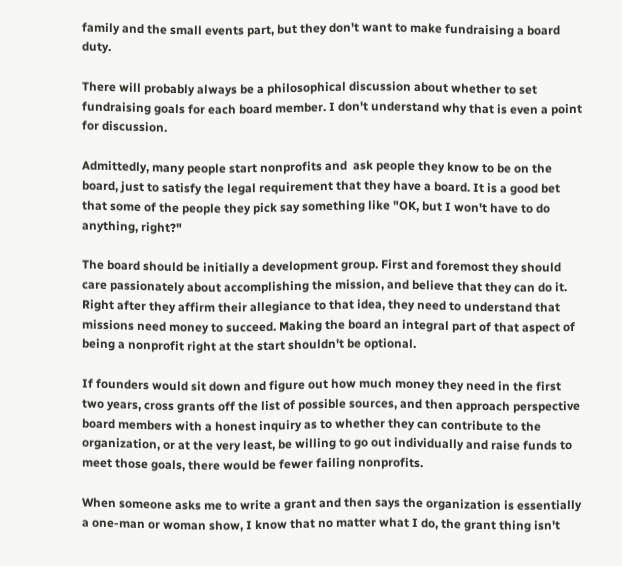family and the small events part, but they don't want to make fundraising a board duty.

There will probably always be a philosophical discussion about whether to set fundraising goals for each board member. I don't understand why that is even a point for discussion.

Admittedly, many people start nonprofits and  ask people they know to be on the board, just to satisfy the legal requirement that they have a board. It is a good bet that some of the people they pick say something like "OK, but I won't have to do anything, right?"

The board should be initially a development group. First and foremost they should care passionately about accomplishing the mission, and believe that they can do it. Right after they affirm their allegiance to that idea, they need to understand that missions need money to succeed. Making the board an integral part of that aspect of being a nonprofit right at the start shouldn't be optional.

If founders would sit down and figure out how much money they need in the first two years, cross grants off the list of possible sources, and then approach perspective board members with a honest inquiry as to whether they can contribute to the organization, or at the very least, be willing to go out individually and raise funds to meet those goals, there would be fewer failing nonprofits.

When someone asks me to write a grant and then says the organization is essentially a one-man or woman show, I know that no matter what I do, the grant thing isn't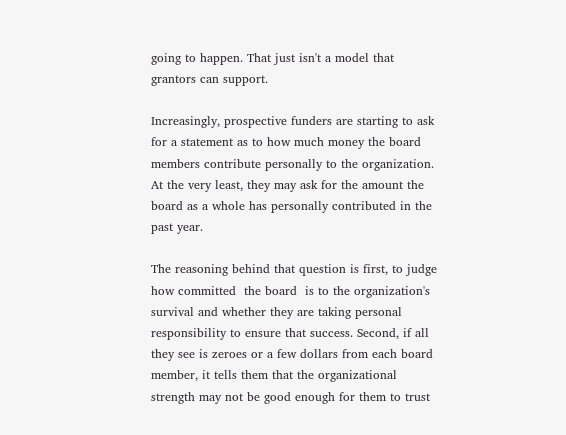going to happen. That just isn't a model that grantors can support.

Increasingly, prospective funders are starting to ask for a statement as to how much money the board members contribute personally to the organization. At the very least, they may ask for the amount the board as a whole has personally contributed in the past year.

The reasoning behind that question is first, to judge how committed  the board  is to the organization's survival and whether they are taking personal responsibility to ensure that success. Second, if all they see is zeroes or a few dollars from each board member, it tells them that the organizational strength may not be good enough for them to trust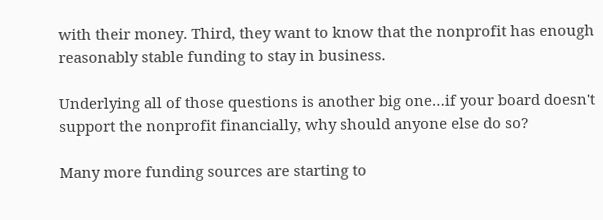with their money. Third, they want to know that the nonprofit has enough reasonably stable funding to stay in business.

Underlying all of those questions is another big one…if your board doesn't support the nonprofit financially, why should anyone else do so?

Many more funding sources are starting to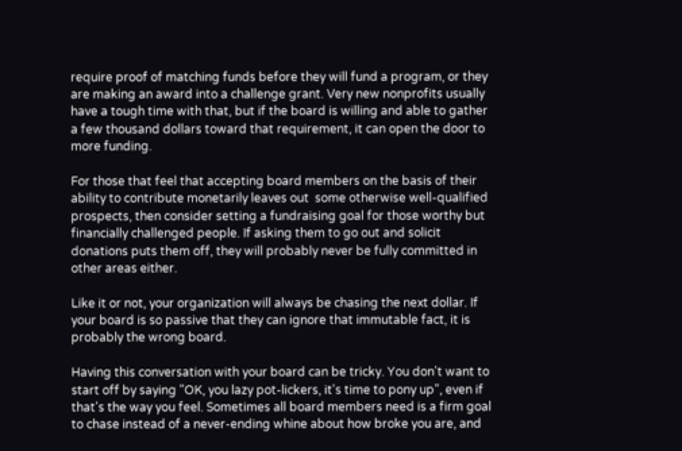require proof of matching funds before they will fund a program, or they are making an award into a challenge grant. Very new nonprofits usually have a tough time with that, but if the board is willing and able to gather a few thousand dollars toward that requirement, it can open the door to more funding.

For those that feel that accepting board members on the basis of their ability to contribute monetarily leaves out  some otherwise well-qualified prospects, then consider setting a fundraising goal for those worthy but financially challenged people. If asking them to go out and solicit donations puts them off, they will probably never be fully committed in other areas either.

Like it or not, your organization will always be chasing the next dollar. If your board is so passive that they can ignore that immutable fact, it is probably the wrong board.

Having this conversation with your board can be tricky. You don't want to start off by saying "OK, you lazy pot-lickers, it's time to pony up", even if that's the way you feel. Sometimes all board members need is a firm goal to chase instead of a never-ending whine about how broke you are, and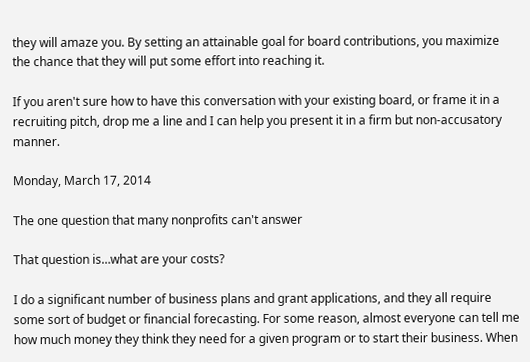they will amaze you. By setting an attainable goal for board contributions, you maximize the chance that they will put some effort into reaching it.

If you aren't sure how to have this conversation with your existing board, or frame it in a recruiting pitch, drop me a line and I can help you present it in a firm but non-accusatory manner.

Monday, March 17, 2014

The one question that many nonprofits can't answer

That question is…what are your costs?

I do a significant number of business plans and grant applications, and they all require some sort of budget or financial forecasting. For some reason, almost everyone can tell me how much money they think they need for a given program or to start their business. When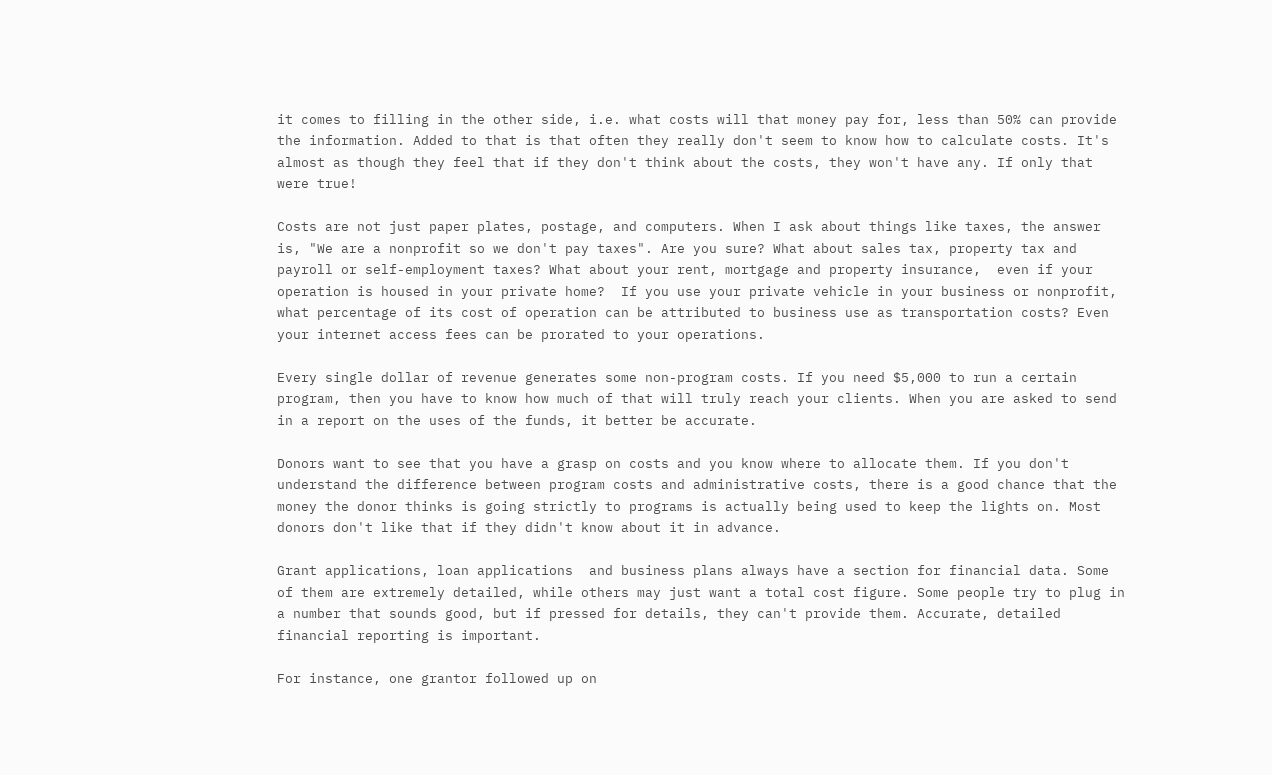it comes to filling in the other side, i.e. what costs will that money pay for, less than 50% can provide the information. Added to that is that often they really don't seem to know how to calculate costs. It's almost as though they feel that if they don't think about the costs, they won't have any. If only that were true!

Costs are not just paper plates, postage, and computers. When I ask about things like taxes, the answer is, "We are a nonprofit so we don't pay taxes". Are you sure? What about sales tax, property tax and payroll or self-employment taxes? What about your rent, mortgage and property insurance,  even if your operation is housed in your private home?  If you use your private vehicle in your business or nonprofit, what percentage of its cost of operation can be attributed to business use as transportation costs? Even your internet access fees can be prorated to your operations.

Every single dollar of revenue generates some non-program costs. If you need $5,000 to run a certain program, then you have to know how much of that will truly reach your clients. When you are asked to send in a report on the uses of the funds, it better be accurate.

Donors want to see that you have a grasp on costs and you know where to allocate them. If you don't understand the difference between program costs and administrative costs, there is a good chance that the money the donor thinks is going strictly to programs is actually being used to keep the lights on. Most donors don't like that if they didn't know about it in advance.

Grant applications, loan applications  and business plans always have a section for financial data. Some of them are extremely detailed, while others may just want a total cost figure. Some people try to plug in a number that sounds good, but if pressed for details, they can't provide them. Accurate, detailed financial reporting is important.

For instance, one grantor followed up on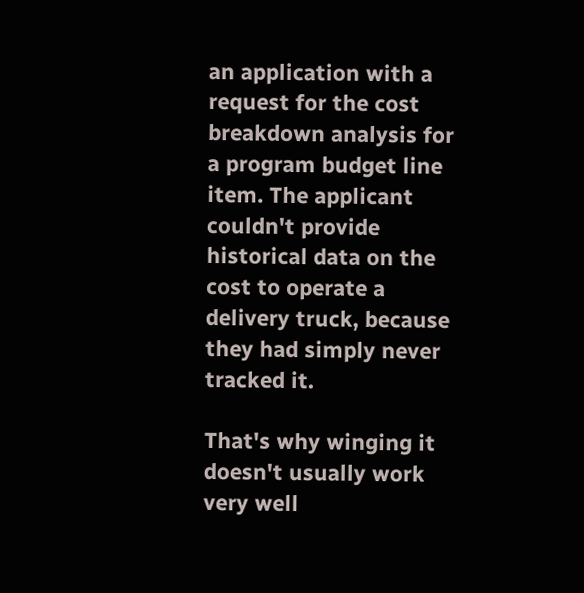an application with a request for the cost breakdown analysis for a program budget line item. The applicant couldn't provide historical data on the cost to operate a delivery truck, because they had simply never tracked it.

That's why winging it doesn't usually work very well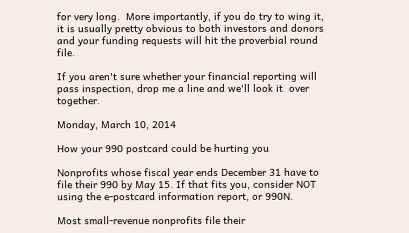for very long.  More importantly, if you do try to wing it, it is usually pretty obvious to both investors and donors and your funding requests will hit the proverbial round file.

If you aren't sure whether your financial reporting will pass inspection, drop me a line and we'll look it  over together.

Monday, March 10, 2014

How your 990 postcard could be hurting you

Nonprofits whose fiscal year ends December 31 have to file their 990 by May 15. If that fits you, consider NOT using the e-postcard information report, or 990N.

Most small-revenue nonprofits file their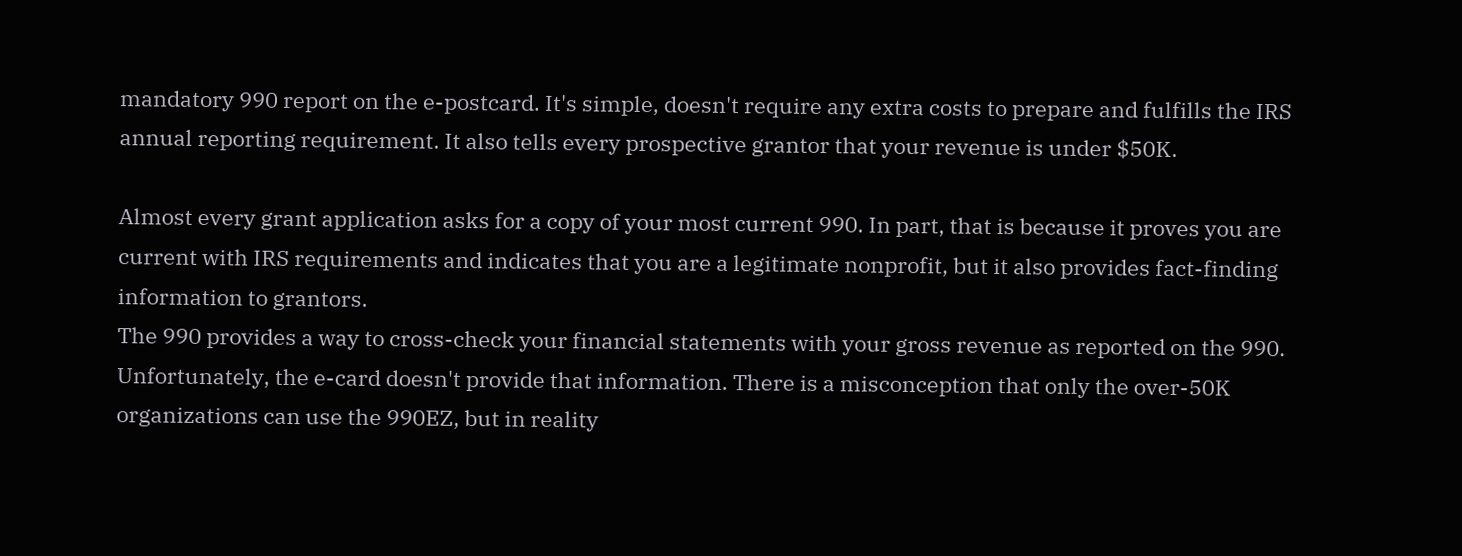mandatory 990 report on the e-postcard. It's simple, doesn't require any extra costs to prepare and fulfills the IRS annual reporting requirement. It also tells every prospective grantor that your revenue is under $50K.

Almost every grant application asks for a copy of your most current 990. In part, that is because it proves you are current with IRS requirements and indicates that you are a legitimate nonprofit, but it also provides fact-finding information to grantors.
The 990 provides a way to cross-check your financial statements with your gross revenue as reported on the 990. Unfortunately, the e-card doesn't provide that information. There is a misconception that only the over-50K organizations can use the 990EZ, but in reality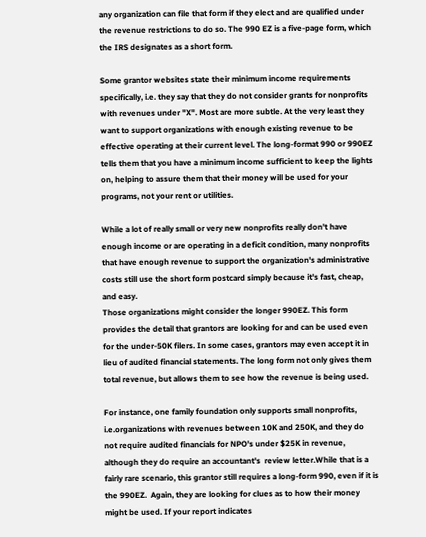any organization can file that form if they elect and are qualified under the revenue restrictions to do so. The 990 EZ is a five-page form, which the IRS designates as a short form.

Some grantor websites state their minimum income requirements specifically, i.e. they say that they do not consider grants for nonprofits with revenues under "X". Most are more subtle. At the very least they want to support organizations with enough existing revenue to be effective operating at their current level. The long-format 990 or 990EZ tells them that you have a minimum income sufficient to keep the lights on, helping to assure them that their money will be used for your programs, not your rent or utilities.

While a lot of really small or very new nonprofits really don't have enough income or are operating in a deficit condition, many nonprofits that have enough revenue to support the organization's administrative costs still use the short form postcard simply because it's fast, cheap, and easy.
Those organizations might consider the longer 990EZ. This form provides the detail that grantors are looking for and can be used even for the under-50K filers. In some cases, grantors may even accept it in lieu of audited financial statements. The long form not only gives them total revenue, but allows them to see how the revenue is being used.

For instance, one family foundation only supports small nonprofits, i.e.organizations with revenues between 10K and 250K, and they do not require audited financials for NPO's under $25K in revenue, although they do require an accountant's  review letter.While that is a fairly rare scenario, this grantor still requires a long-form 990, even if it is the 990EZ.  Again, they are looking for clues as to how their money might be used. If your report indicates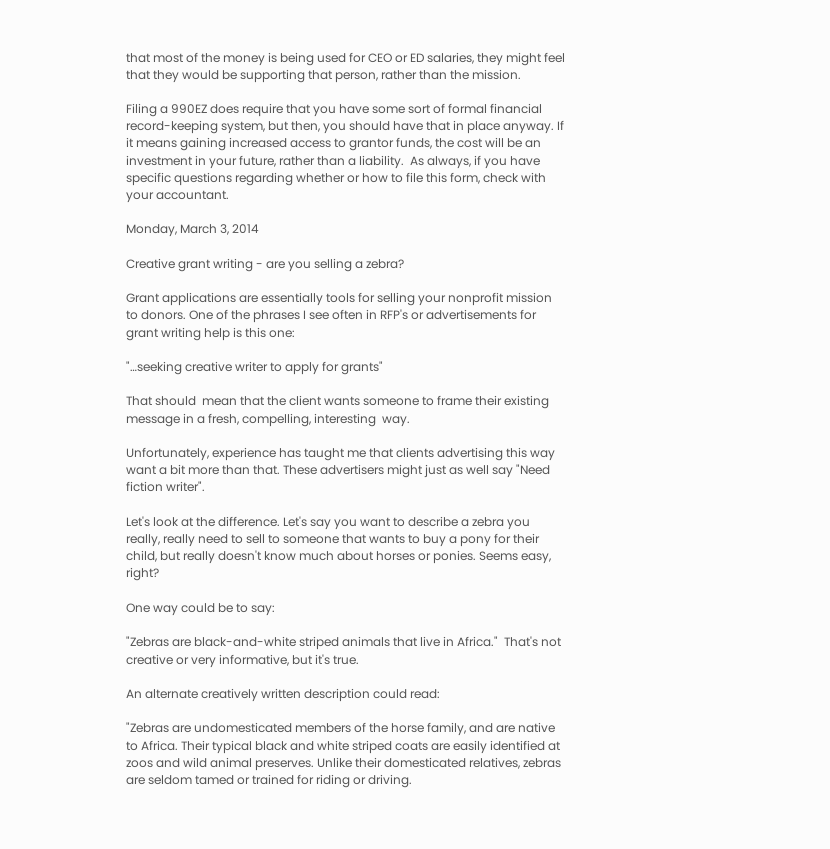that most of the money is being used for CEO or ED salaries, they might feel that they would be supporting that person, rather than the mission.

Filing a 990EZ does require that you have some sort of formal financial record-keeping system, but then, you should have that in place anyway. If it means gaining increased access to grantor funds, the cost will be an investment in your future, rather than a liability.  As always, if you have specific questions regarding whether or how to file this form, check with your accountant.

Monday, March 3, 2014

Creative grant writing - are you selling a zebra?

Grant applications are essentially tools for selling your nonprofit mission to donors. One of the phrases I see often in RFP's or advertisements for grant writing help is this one:

"…seeking creative writer to apply for grants"

That should  mean that the client wants someone to frame their existing message in a fresh, compelling, interesting  way.

Unfortunately, experience has taught me that clients advertising this way want a bit more than that. These advertisers might just as well say "Need fiction writer".

Let's look at the difference. Let's say you want to describe a zebra you really, really need to sell to someone that wants to buy a pony for their child, but really doesn't know much about horses or ponies. Seems easy, right?

One way could be to say:

"Zebras are black-and-white striped animals that live in Africa."  That's not creative or very informative, but it's true.

An alternate creatively written description could read:

"Zebras are undomesticated members of the horse family, and are native to Africa. Their typical black and white striped coats are easily identified at zoos and wild animal preserves. Unlike their domesticated relatives, zebras are seldom tamed or trained for riding or driving.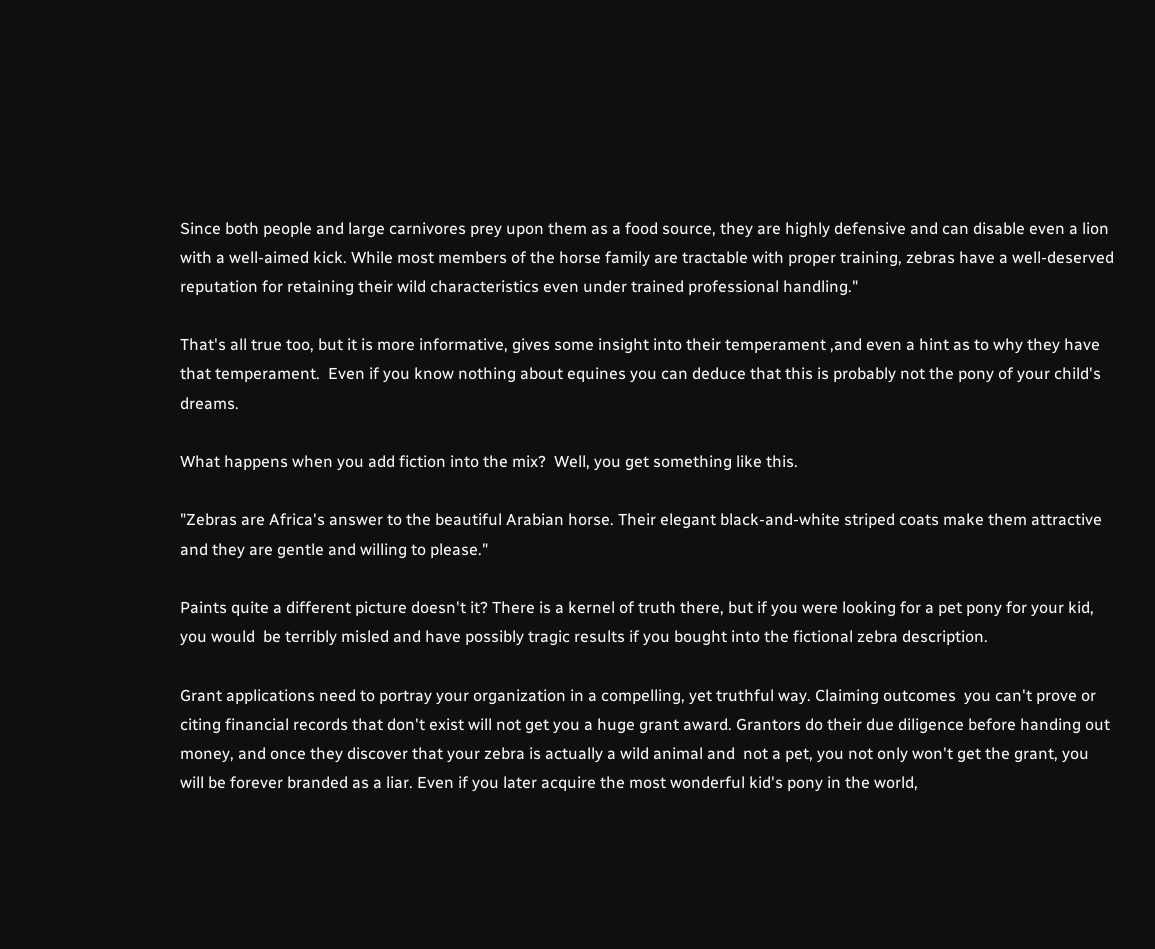Since both people and large carnivores prey upon them as a food source, they are highly defensive and can disable even a lion with a well-aimed kick. While most members of the horse family are tractable with proper training, zebras have a well-deserved reputation for retaining their wild characteristics even under trained professional handling."

That's all true too, but it is more informative, gives some insight into their temperament ,and even a hint as to why they have that temperament.  Even if you know nothing about equines you can deduce that this is probably not the pony of your child's dreams.

What happens when you add fiction into the mix?  Well, you get something like this.

"Zebras are Africa's answer to the beautiful Arabian horse. Their elegant black-and-white striped coats make them attractive and they are gentle and willing to please."

Paints quite a different picture doesn't it? There is a kernel of truth there, but if you were looking for a pet pony for your kid, you would  be terribly misled and have possibly tragic results if you bought into the fictional zebra description.

Grant applications need to portray your organization in a compelling, yet truthful way. Claiming outcomes  you can't prove or citing financial records that don't exist will not get you a huge grant award. Grantors do their due diligence before handing out money, and once they discover that your zebra is actually a wild animal and  not a pet, you not only won't get the grant, you will be forever branded as a liar. Even if you later acquire the most wonderful kid's pony in the world,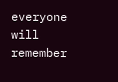everyone will remember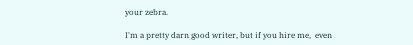your zebra.

I'm a pretty darn good writer, but if you hire me,  even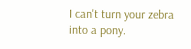I can't turn your zebra into a pony.